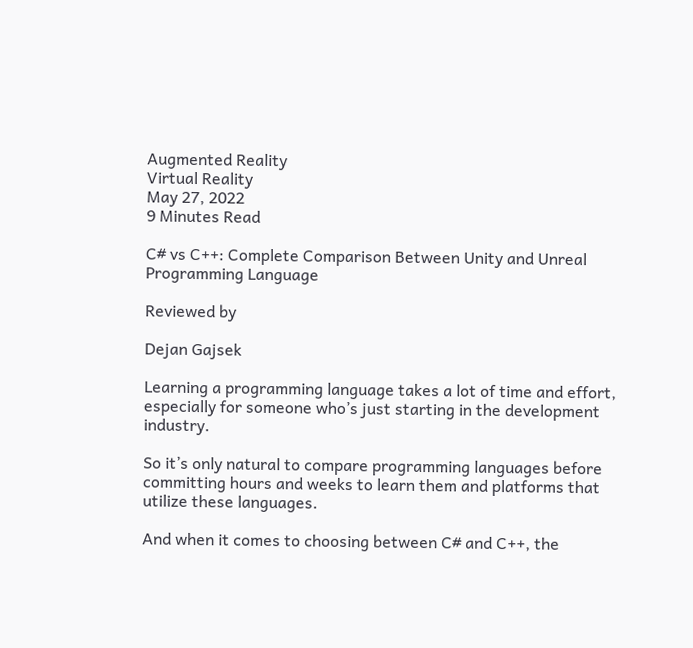Augmented Reality
Virtual Reality
May 27, 2022
9 Minutes Read

C# vs C++: Complete Comparison Between Unity and Unreal Programming Language

Reviewed by

Dejan Gajsek

Learning a programming language takes a lot of time and effort, especially for someone who’s just starting in the development industry.

So it’s only natural to compare programming languages before committing hours and weeks to learn them and platforms that utilize these languages.

And when it comes to choosing between C# and C++, the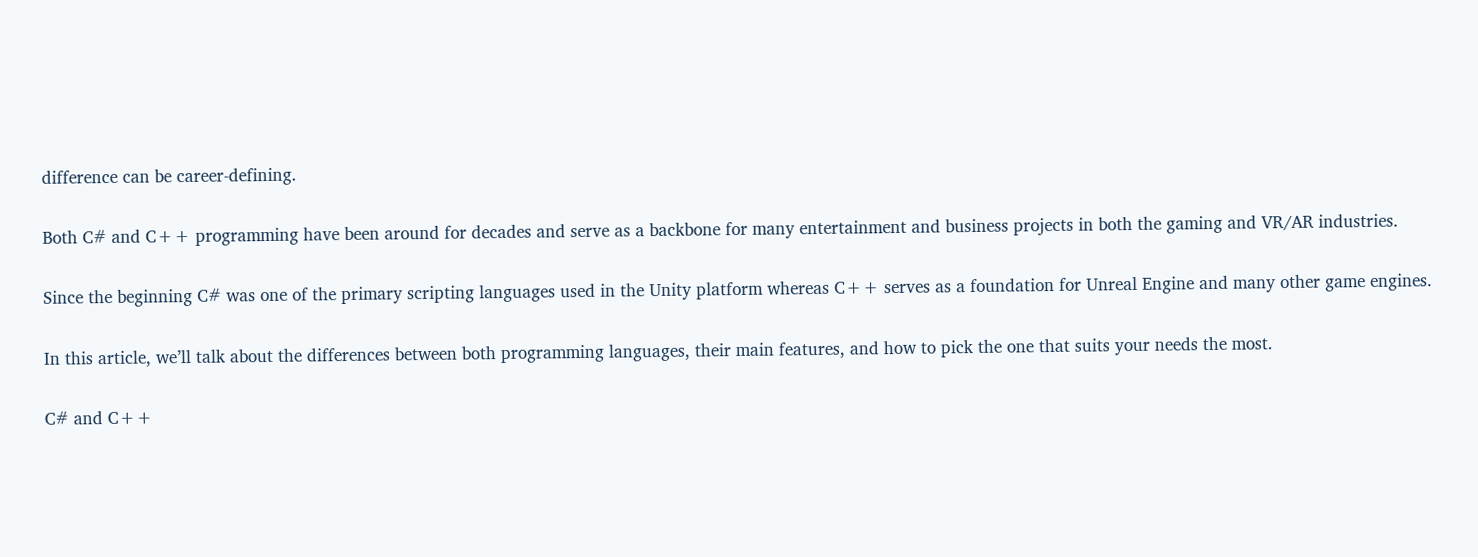difference can be career-defining.

Both C# and C++ programming have been around for decades and serve as a backbone for many entertainment and business projects in both the gaming and VR/AR industries.

Since the beginning C# was one of the primary scripting languages used in the Unity platform whereas C++ serves as a foundation for Unreal Engine and many other game engines.

In this article, we’ll talk about the differences between both programming languages, their main features, and how to pick the one that suits your needs the most.

C# and C++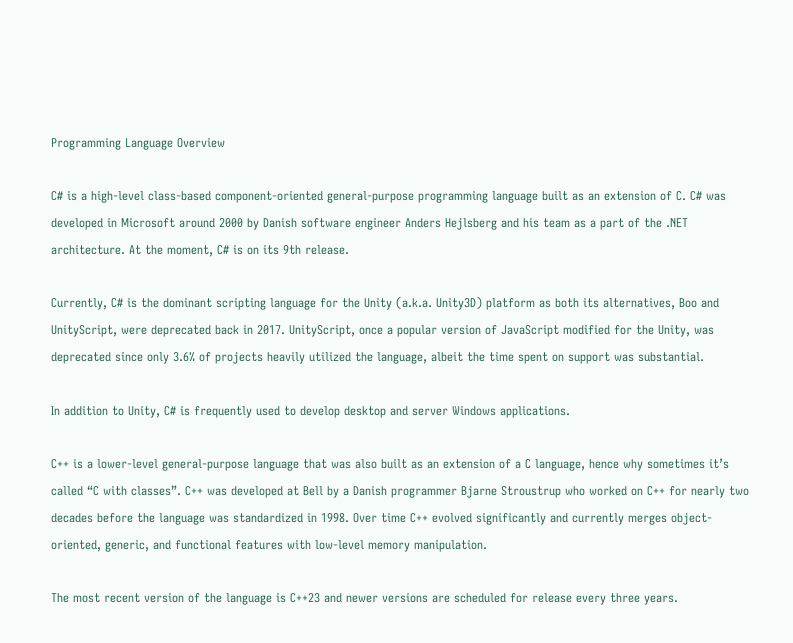Programming Language Overview

C# is a high-level class-based component-oriented general-purpose programming language built as an extension of C. C# was developed in Microsoft around 2000 by Danish software engineer Anders Hejlsberg and his team as a part of the .NET architecture. At the moment, C# is on its 9th release.

Currently, C# is the dominant scripting language for the Unity (a.k.a. Unity3D) platform as both its alternatives, Boo and UnityScript, were deprecated back in 2017. UnityScript, once a popular version of JavaScript modified for the Unity, was deprecated since only 3.6% of projects heavily utilized the language, albeit the time spent on support was substantial.

In addition to Unity, C# is frequently used to develop desktop and server Windows applications.

C++ is a lower-level general-purpose language that was also built as an extension of a C language, hence why sometimes it’s called “C with classes”. C++ was developed at Bell by a Danish programmer Bjarne Stroustrup who worked on C++ for nearly two decades before the language was standardized in 1998. Over time C++ evolved significantly and currently merges object-oriented, generic, and functional features with low-level memory manipulation.

The most recent version of the language is C++23 and newer versions are scheduled for release every three years.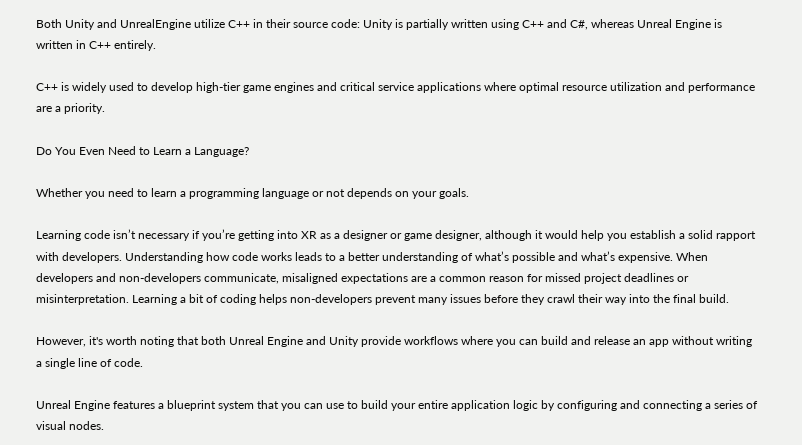Both Unity and UnrealEngine utilize C++ in their source code: Unity is partially written using C++ and C#, whereas Unreal Engine is written in C++ entirely.

C++ is widely used to develop high-tier game engines and critical service applications where optimal resource utilization and performance are a priority.

Do You Even Need to Learn a Language?

Whether you need to learn a programming language or not depends on your goals.

Learning code isn’t necessary if you’re getting into XR as a designer or game designer, although it would help you establish a solid rapport with developers. Understanding how code works leads to a better understanding of what’s possible and what’s expensive. When developers and non-developers communicate, misaligned expectations are a common reason for missed project deadlines or misinterpretation. Learning a bit of coding helps non-developers prevent many issues before they crawl their way into the final build.

However, it's worth noting that both Unreal Engine and Unity provide workflows where you can build and release an app without writing a single line of code.

Unreal Engine features a blueprint system that you can use to build your entire application logic by configuring and connecting a series of visual nodes.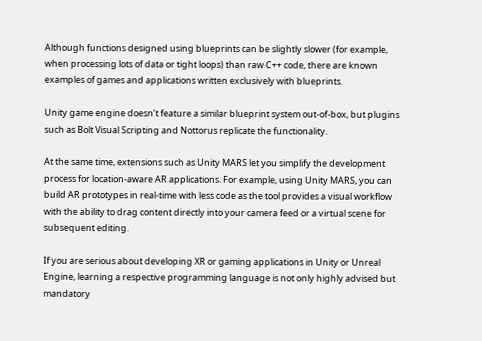Although functions designed using blueprints can be slightly slower (for example, when processing lots of data or tight loops) than raw C++ code, there are known examples of games and applications written exclusively with blueprints.

Unity game engine doesn’t feature a similar blueprint system out-of-box, but plugins such as Bolt Visual Scripting and Nottorus replicate the functionality.

At the same time, extensions such as Unity MARS let you simplify the development process for location-aware AR applications. For example, using Unity MARS, you can build AR prototypes in real-time with less code as the tool provides a visual workflow with the ability to drag content directly into your camera feed or a virtual scene for subsequent editing.

If you are serious about developing XR or gaming applications in Unity or Unreal Engine, learning a respective programming language is not only highly advised but mandatory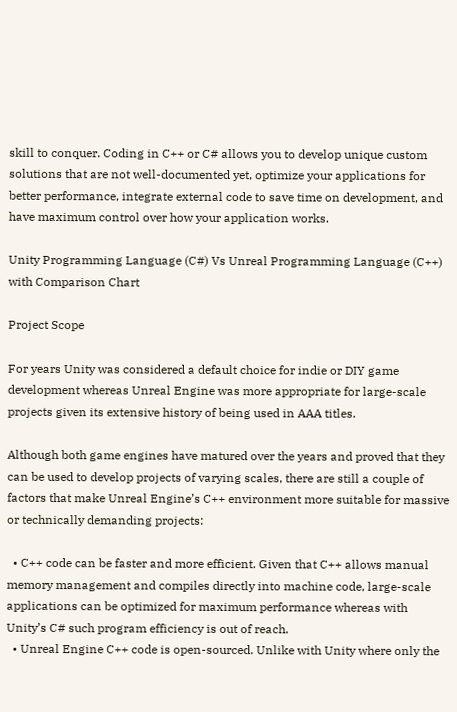skill to conquer. Coding in C++ or C# allows you to develop unique custom solutions that are not well-documented yet, optimize your applications for better performance, integrate external code to save time on development, and have maximum control over how your application works.

Unity Programming Language (C#) Vs Unreal Programming Language (C++) with Comparison Chart

Project Scope

For years Unity was considered a default choice for indie or DIY game development whereas Unreal Engine was more appropriate for large-scale projects given its extensive history of being used in AAA titles.

Although both game engines have matured over the years and proved that they can be used to develop projects of varying scales, there are still a couple of factors that make Unreal Engine’s C++ environment more suitable for massive or technically demanding projects:

  • C++ code can be faster and more efficient. Given that C++ allows manual memory management and compiles directly into machine code, large-scale applications can be optimized for maximum performance whereas with Unity’s C# such program efficiency is out of reach.
  • Unreal Engine C++ code is open-sourced. Unlike with Unity where only the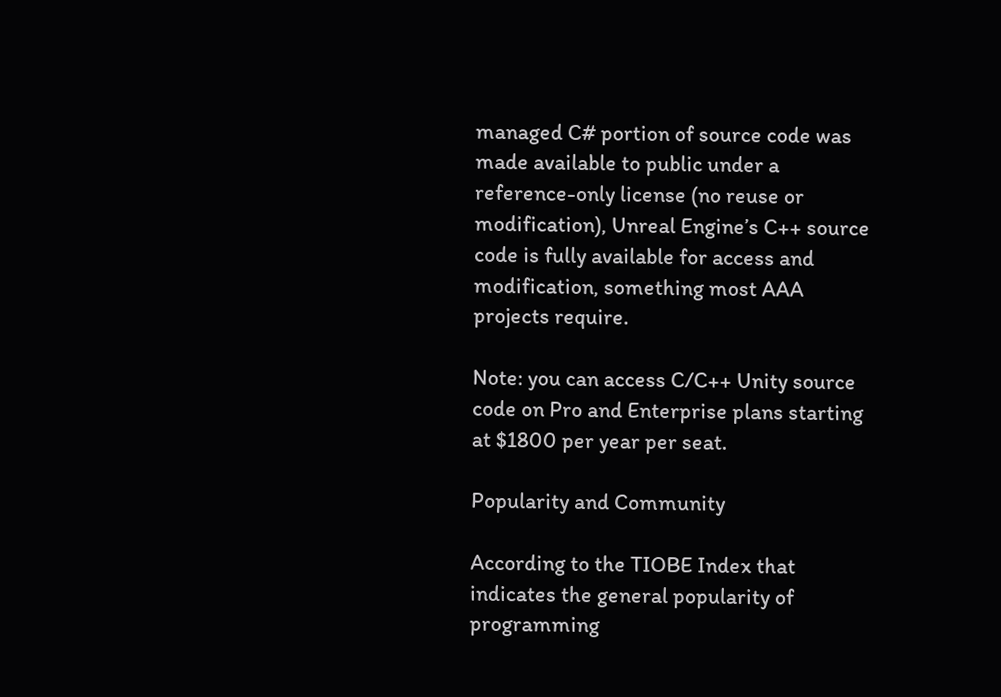managed C# portion of source code was made available to public under a reference-only license (no reuse or modification), Unreal Engine’s C++ source code is fully available for access and modification, something most AAA projects require.

Note: you can access C/C++ Unity source code on Pro and Enterprise plans starting at $1800 per year per seat.

Popularity and Community

According to the TIOBE Index that indicates the general popularity of programming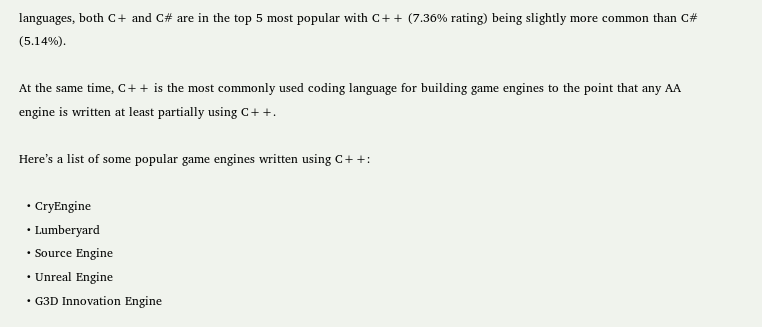languages, both C+ and C# are in the top 5 most popular with C++ (7.36% rating) being slightly more common than C# (5.14%).

At the same time, C++ is the most commonly used coding language for building game engines to the point that any AA engine is written at least partially using C++.

Here’s a list of some popular game engines written using C++:

  • CryEngine
  • Lumberyard
  • Source Engine
  • Unreal Engine
  • G3D Innovation Engine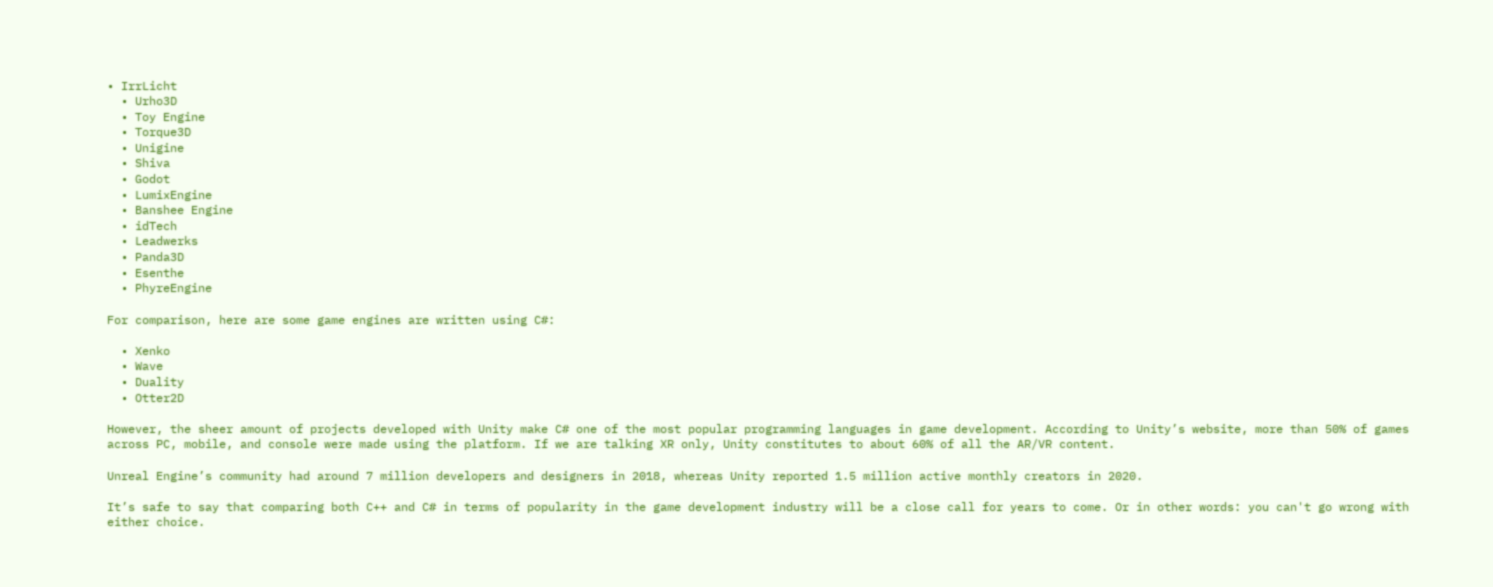• IrrLicht
  • Urho3D
  • Toy Engine
  • Torque3D
  • Unigine
  • Shiva
  • Godot
  • LumixEngine
  • Banshee Engine
  • idTech
  • Leadwerks
  • Panda3D
  • Esenthe
  • PhyreEngine

For comparison, here are some game engines are written using C#:

  • Xenko
  • Wave
  • Duality
  • Otter2D

However, the sheer amount of projects developed with Unity make C# one of the most popular programming languages in game development. According to Unity’s website, more than 50% of games across PC, mobile, and console were made using the platform. If we are talking XR only, Unity constitutes to about 60% of all the AR/VR content.

Unreal Engine’s community had around 7 million developers and designers in 2018, whereas Unity reported 1.5 million active monthly creators in 2020.

It’s safe to say that comparing both C++ and C# in terms of popularity in the game development industry will be a close call for years to come. Or in other words: you can't go wrong with either choice.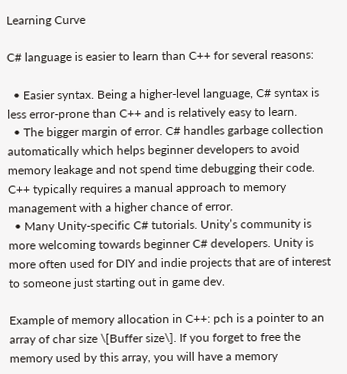Learning Curve

C# language is easier to learn than C++ for several reasons:

  • Easier syntax. Being a higher-level language, C# syntax is less error-prone than C++ and is relatively easy to learn.
  • The bigger margin of error. C# handles garbage collection automatically which helps beginner developers to avoid memory leakage and not spend time debugging their code. C++ typically requires a manual approach to memory management with a higher chance of error.
  • Many Unity-specific C# tutorials. Unity’s community is more welcoming towards beginner C# developers. Unity is more often used for DIY and indie projects that are of interest to someone just starting out in game dev.

Example of memory allocation in C++: pch is a pointer to an array of char size \[Buffer size\]. If you forget to free the memory used by this array, you will have a memory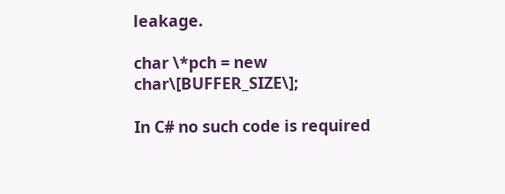leakage.

char \*pch = new char\[BUFFER_SIZE\];

In C# no such code is required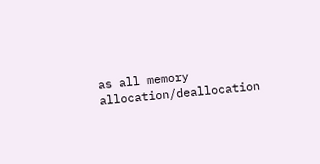as all memory allocation/deallocation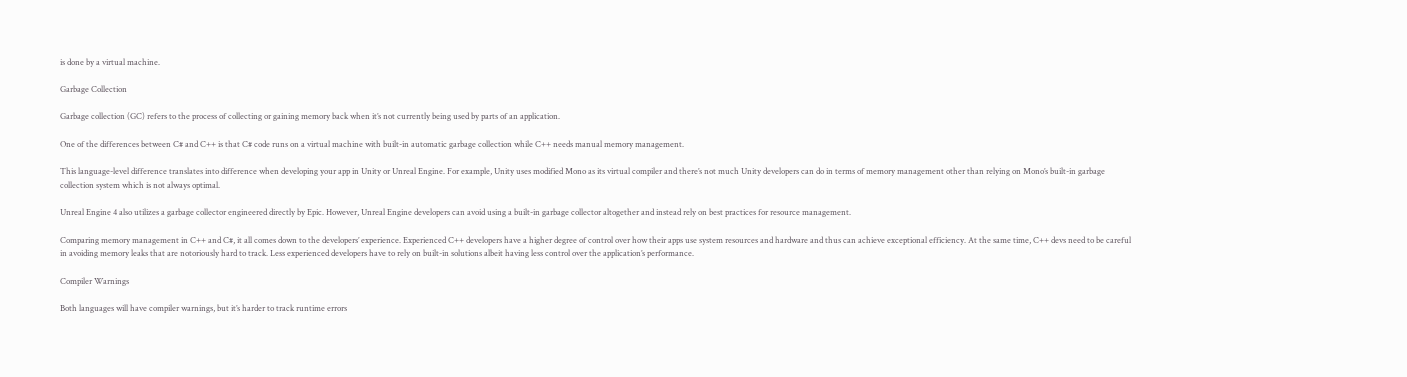is done by a virtual machine.

Garbage Collection

Garbage collection (GC) refers to the process of collecting or gaining memory back when it’s not currently being used by parts of an application.

One of the differences between C# and C++ is that C# code runs on a virtual machine with built-in automatic garbage collection while C++ needs manual memory management.

This language-level difference translates into difference when developing your app in Unity or Unreal Engine. For example, Unity uses modified Mono as its virtual compiler and there’s not much Unity developers can do in terms of memory management other than relying on Mono’s built-in garbage collection system which is not always optimal.

Unreal Engine 4 also utilizes a garbage collector engineered directly by Epic. However, Unreal Engine developers can avoid using a built-in garbage collector altogether and instead rely on best practices for resource management.

Comparing memory management in C++ and C#, it all comes down to the developers’ experience. Experienced C++ developers have a higher degree of control over how their apps use system resources and hardware and thus can achieve exceptional efficiency. At the same time, C++ devs need to be careful in avoiding memory leaks that are notoriously hard to track. Less experienced developers have to rely on built-in solutions albeit having less control over the application’s performance.

Compiler Warnings

Both languages will have compiler warnings, but it’s harder to track runtime errors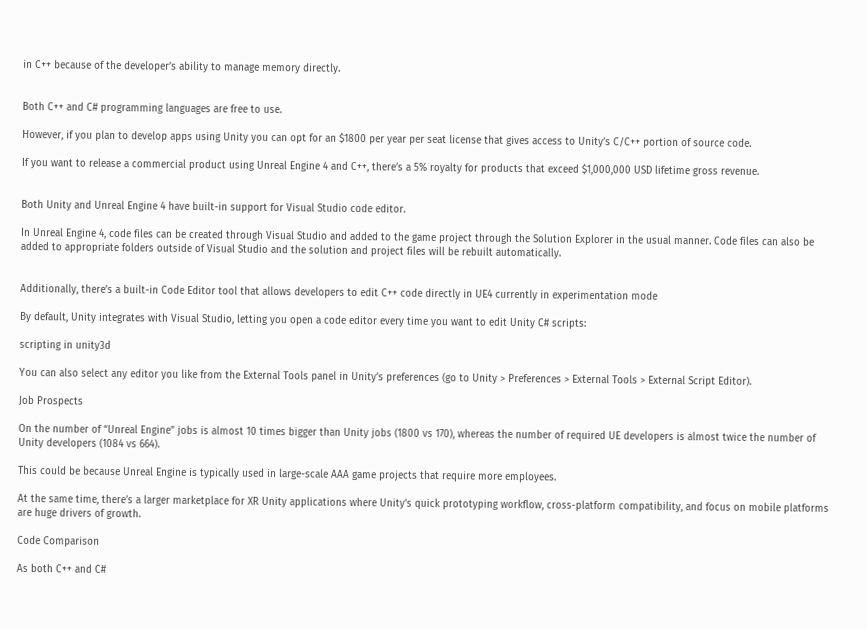in C++ because of the developer’s ability to manage memory directly.


Both C++ and C# programming languages are free to use.

However, if you plan to develop apps using Unity you can opt for an $1800 per year per seat license that gives access to Unity’s C/C++ portion of source code.

If you want to release a commercial product using Unreal Engine 4 and C++, there’s a 5% royalty for products that exceed $1,000,000 USD lifetime gross revenue.


Both Unity and Unreal Engine 4 have built-in support for Visual Studio code editor.

In Unreal Engine 4, code files can be created through Visual Studio and added to the game project through the Solution Explorer in the usual manner. Code files can also be added to appropriate folders outside of Visual Studio and the solution and project files will be rebuilt automatically.


Additionally, there’s a built-in Code Editor tool that allows developers to edit C++ code directly in UE4 currently in experimentation mode

By default, Unity integrates with Visual Studio, letting you open a code editor every time you want to edit Unity C# scripts:

scripting in unity3d

You can also select any editor you like from the External Tools panel in Unity’s preferences (go to Unity > Preferences > External Tools > External Script Editor).

Job Prospects

On the number of “Unreal Engine” jobs is almost 10 times bigger than Unity jobs (1800 vs 170), whereas the number of required UE developers is almost twice the number of Unity developers (1084 vs 664).

This could be because Unreal Engine is typically used in large-scale AAA game projects that require more employees.

At the same time, there’s a larger marketplace for XR Unity applications where Unity’s quick prototyping workflow, cross-platform compatibility, and focus on mobile platforms are huge drivers of growth.

Code Comparison

As both C++ and C#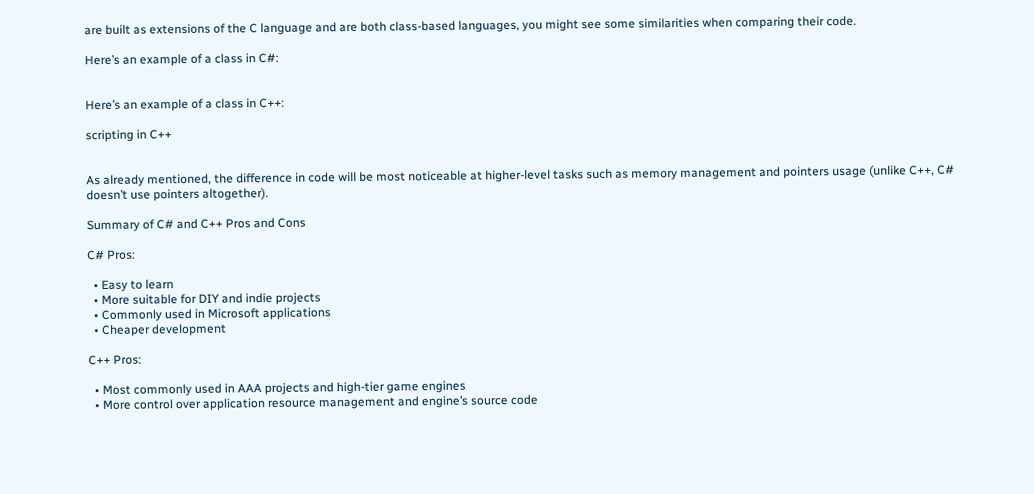are built as extensions of the C language and are both class-based languages, you might see some similarities when comparing their code.

Here’s an example of a class in C#:


Here’s an example of a class in C++:

scripting in C++


As already mentioned, the difference in code will be most noticeable at higher-level tasks such as memory management and pointers usage (unlike C++, C# doesn’t use pointers altogether).

Summary of C# and C++ Pros and Cons

C# Pros:

  • Easy to learn
  • More suitable for DIY and indie projects
  • Commonly used in Microsoft applications
  • Cheaper development

C++ Pros:

  • Most commonly used in AAA projects and high-tier game engines
  • More control over application resource management and engine’s source code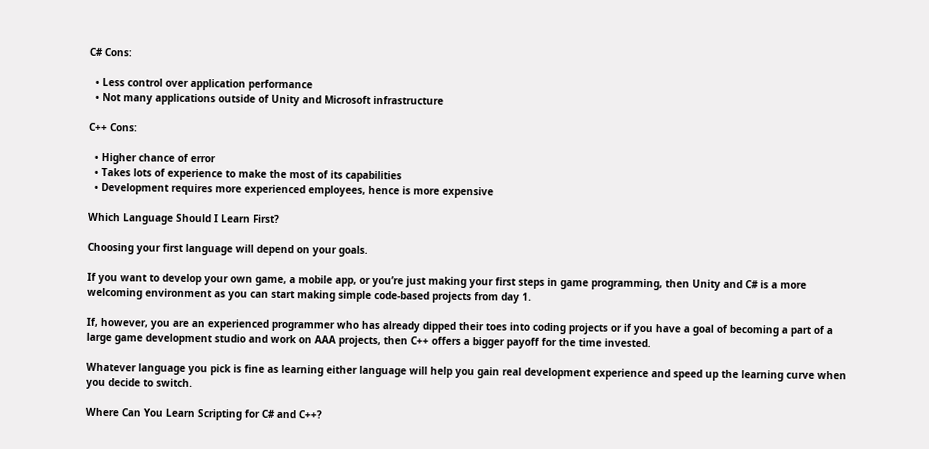C# Cons:

  • Less control over application performance
  • Not many applications outside of Unity and Microsoft infrastructure

C++ Cons:

  • Higher chance of error
  • Takes lots of experience to make the most of its capabilities
  • Development requires more experienced employees, hence is more expensive

Which Language Should I Learn First?

Choosing your first language will depend on your goals.

If you want to develop your own game, a mobile app, or you’re just making your first steps in game programming, then Unity and C# is a more welcoming environment as you can start making simple code-based projects from day 1.

If, however, you are an experienced programmer who has already dipped their toes into coding projects or if you have a goal of becoming a part of a large game development studio and work on AAA projects, then C++ offers a bigger payoff for the time invested.

Whatever language you pick is fine as learning either language will help you gain real development experience and speed up the learning curve when you decide to switch.

Where Can You Learn Scripting for C# and C++?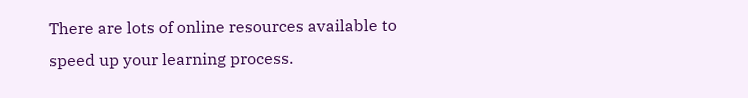There are lots of online resources available to speed up your learning process.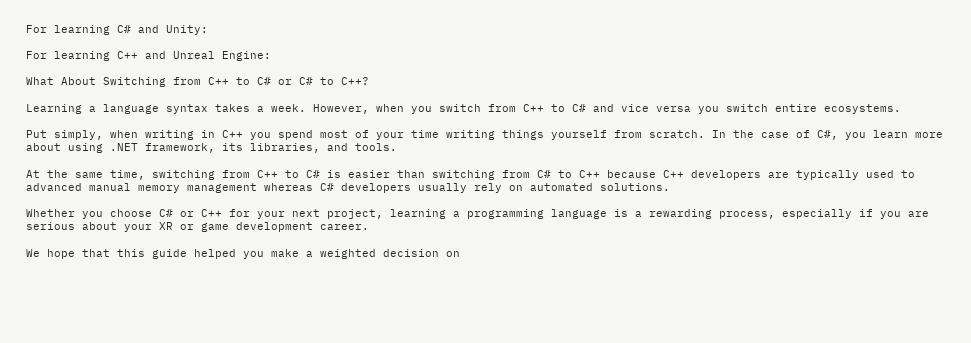For learning C# and Unity:

For learning C++ and Unreal Engine:

What About Switching from C++ to C# or C# to C++?

Learning a language syntax takes a week. However, when you switch from C++ to C# and vice versa you switch entire ecosystems.

Put simply, when writing in C++ you spend most of your time writing things yourself from scratch. In the case of C#, you learn more about using .NET framework, its libraries, and tools.

At the same time, switching from C++ to C# is easier than switching from C# to C++ because C++ developers are typically used to advanced manual memory management whereas C# developers usually rely on automated solutions.

Whether you choose C# or C++ for your next project, learning a programming language is a rewarding process, especially if you are serious about your XR or game development career.

We hope that this guide helped you make a weighted decision on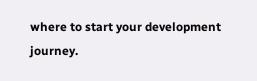where to start your development journey.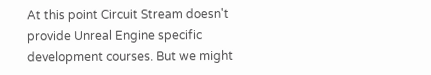At this point Circuit Stream doesn't provide Unreal Engine specific development courses. But we might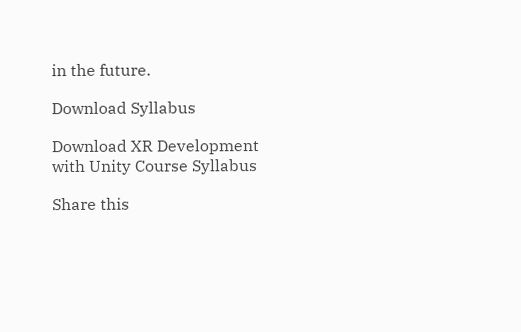in the future.

Download Syllabus

Download XR Development with Unity Course Syllabus

Share this